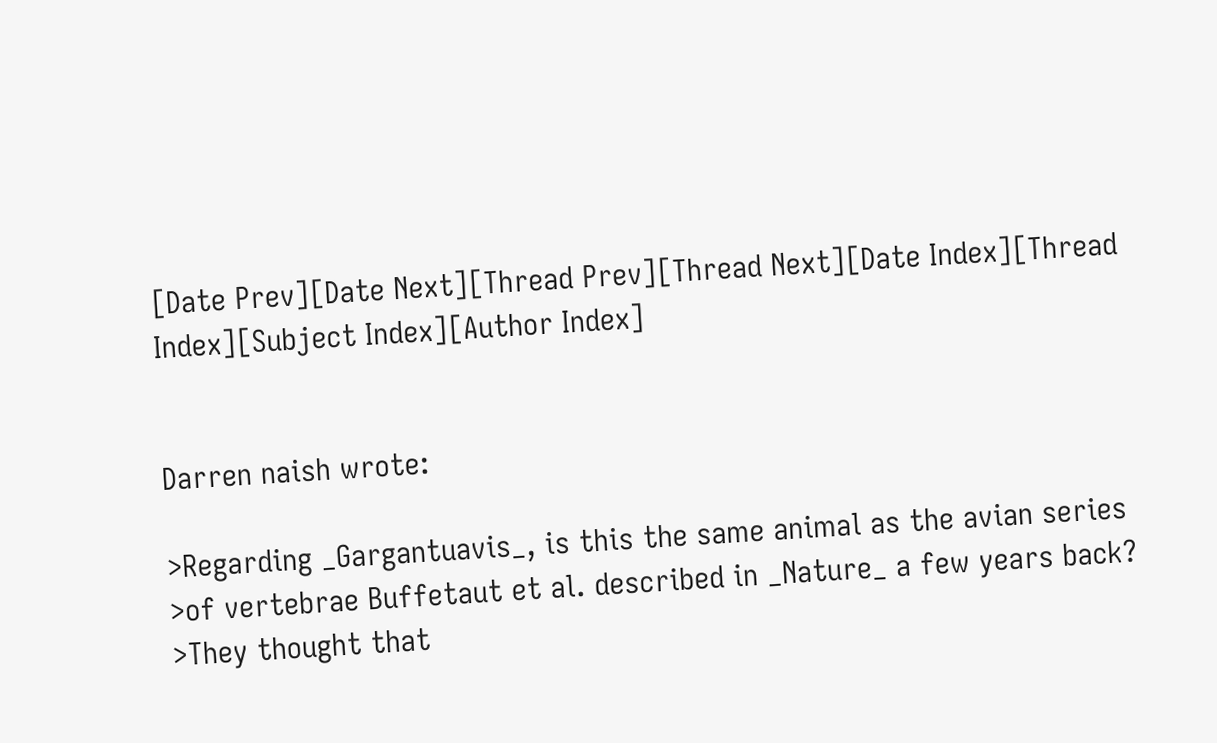[Date Prev][Date Next][Thread Prev][Thread Next][Date Index][Thread Index][Subject Index][Author Index]


Darren naish wrote:

>Regarding _Gargantuavis_, is this the same animal as the avian series
>of vertebrae Buffetaut et al. described in _Nature_ a few years back?
>They thought that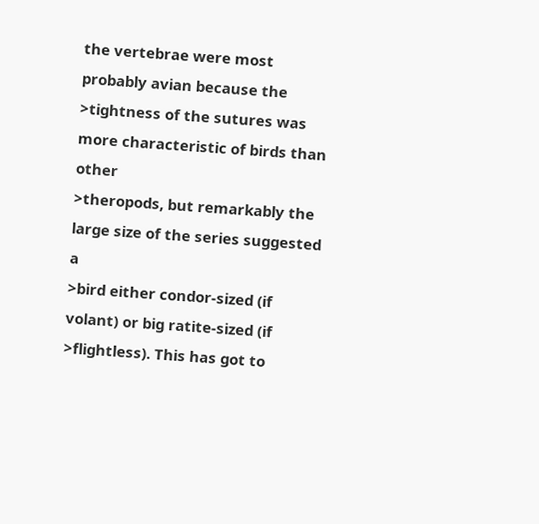the vertebrae were most probably avian because the
>tightness of the sutures was more characteristic of birds than other
>theropods, but remarkably the large size of the series suggested a
>bird either condor-sized (if volant) or big ratite-sized (if
>flightless). This has got to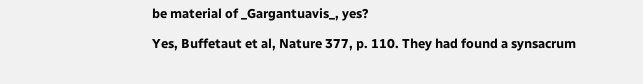be material of _Gargantuavis_, yes?

Yes, Buffetaut et al, Nature 377, p. 110. They had found a synsacrum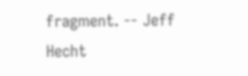fragment. -- Jeff Hecht